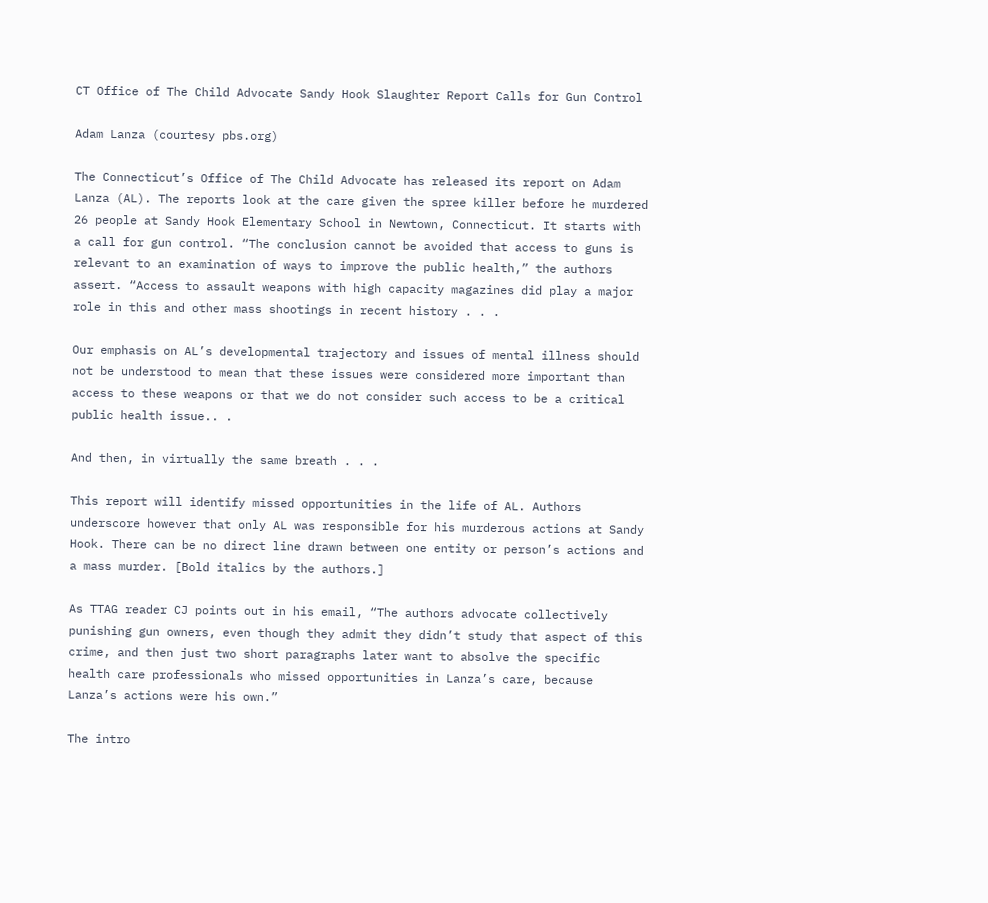CT Office of The Child Advocate Sandy Hook Slaughter Report Calls for Gun Control

Adam Lanza (courtesy pbs.org)

The Connecticut’s Office of The Child Advocate has released its report on Adam Lanza (AL). The reports look at the care given the spree killer before he murdered 26 people at Sandy Hook Elementary School in Newtown, Connecticut. It starts with a call for gun control. “The conclusion cannot be avoided that access to guns is relevant to an examination of ways to improve the public health,” the authors assert. “Access to assault weapons with high capacity magazines did play a major role in this and other mass shootings in recent history . . .

Our emphasis on AL’s developmental trajectory and issues of mental illness should not be understood to mean that these issues were considered more important than access to these weapons or that we do not consider such access to be a critical public health issue.. .

And then, in virtually the same breath . . .

This report will identify missed opportunities in the life of AL. Authors underscore however that only AL was responsible for his murderous actions at Sandy Hook. There can be no direct line drawn between one entity or person’s actions and a mass murder. [Bold italics by the authors.]

As TTAG reader CJ points out in his email, “The authors advocate collectively punishing gun owners, even though they admit they didn’t study that aspect of this crime, and then just two short paragraphs later want to absolve the specific health care professionals who missed opportunities in Lanza’s care, because Lanza’s actions were his own.”

The intro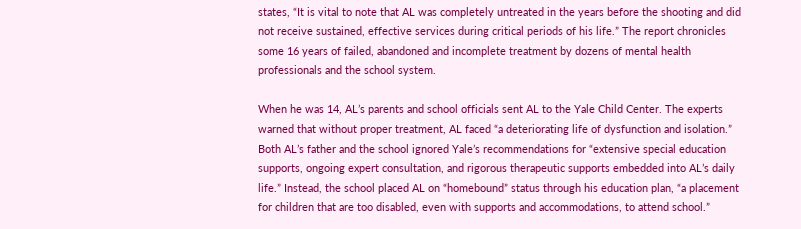states, “It is vital to note that AL was completely untreated in the years before the shooting and did not receive sustained, effective services during critical periods of his life.” The report chronicles some 16 years of failed, abandoned and incomplete treatment by dozens of mental health professionals and the school system.

When he was 14, AL’s parents and school officials sent AL to the Yale Child Center. The experts warned that without proper treatment, AL faced “a deteriorating life of dysfunction and isolation.” Both AL’s father and the school ignored Yale’s recommendations for “extensive special education supports, ongoing expert consultation, and rigorous therapeutic supports embedded into AL’s daily life.” Instead, the school placed AL on “homebound” status through his education plan, “a placement for children that are too disabled, even with supports and accommodations, to attend school.”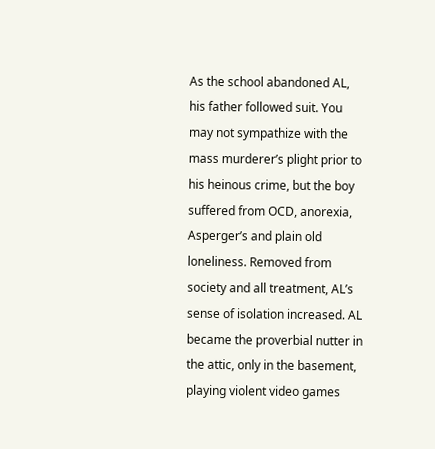As the school abandoned AL, his father followed suit. You may not sympathize with the mass murderer’s plight prior to his heinous crime, but the boy suffered from OCD, anorexia, Asperger’s and plain old loneliness. Removed from society and all treatment, AL’s sense of isolation increased. AL became the proverbial nutter in the attic, only in the basement, playing violent video games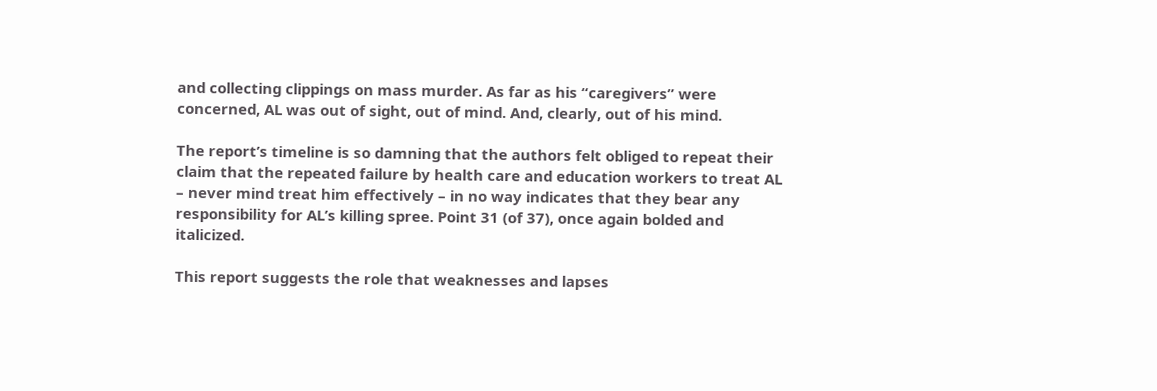and collecting clippings on mass murder. As far as his “caregivers” were concerned, AL was out of sight, out of mind. And, clearly, out of his mind.

The report’s timeline is so damning that the authors felt obliged to repeat their claim that the repeated failure by health care and education workers to treat AL – never mind treat him effectively – in no way indicates that they bear any responsibility for AL’s killing spree. Point 31 (of 37), once again bolded and italicized.

This report suggests the role that weaknesses and lapses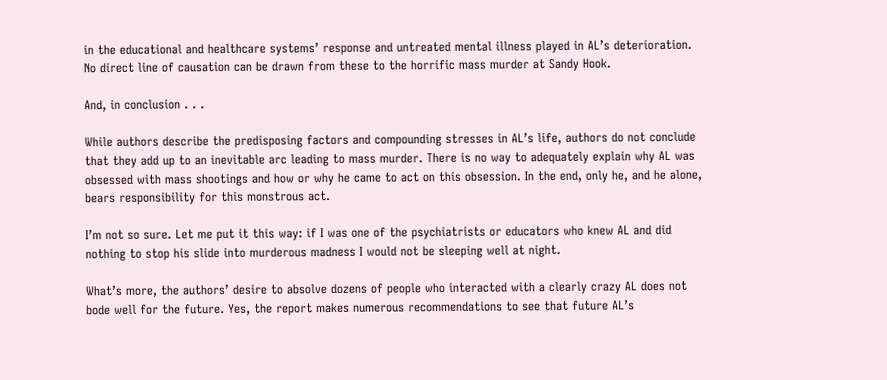in the educational and healthcare systems’ response and untreated mental illness played in AL’s deterioration. No direct line of causation can be drawn from these to the horrific mass murder at Sandy Hook.

And, in conclusion . . .

While authors describe the predisposing factors and compounding stresses in AL’s life, authors do not conclude that they add up to an inevitable arc leading to mass murder. There is no way to adequately explain why AL was obsessed with mass shootings and how or why he came to act on this obsession. In the end, only he, and he alone, bears responsibility for this monstrous act.

I’m not so sure. Let me put it this way: if I was one of the psychiatrists or educators who knew AL and did nothing to stop his slide into murderous madness I would not be sleeping well at night.

What’s more, the authors’ desire to absolve dozens of people who interacted with a clearly crazy AL does not bode well for the future. Yes, the report makes numerous recommendations to see that future AL’s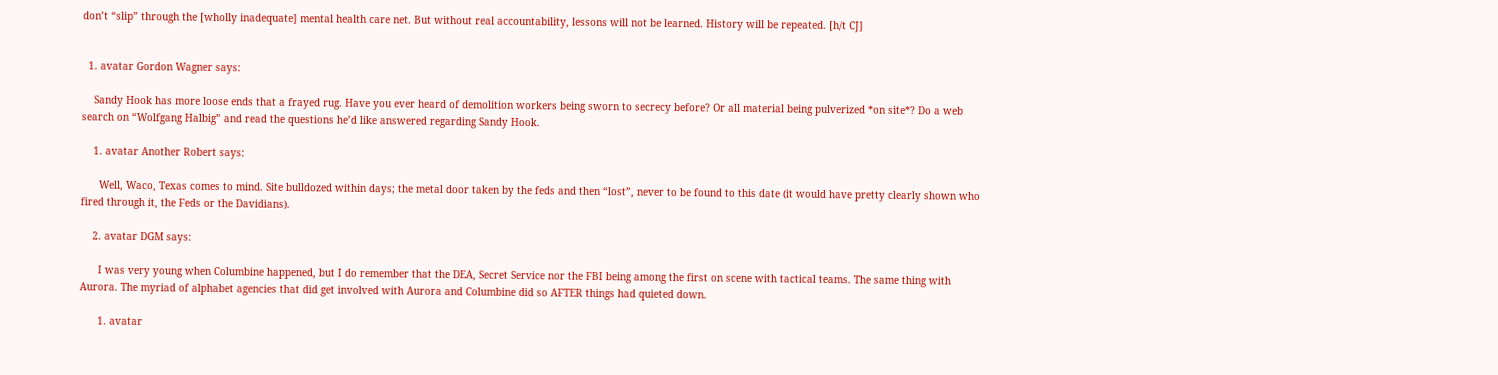don’t “slip” through the [wholly inadequate] mental health care net. But without real accountability, lessons will not be learned. History will be repeated. [h/t CJ]


  1. avatar Gordon Wagner says:

    Sandy Hook has more loose ends that a frayed rug. Have you ever heard of demolition workers being sworn to secrecy before? Or all material being pulverized *on site*? Do a web search on “Wolfgang Halbig” and read the questions he’d like answered regarding Sandy Hook.

    1. avatar Another Robert says:

      Well, Waco, Texas comes to mind. Site bulldozed within days; the metal door taken by the feds and then “lost”, never to be found to this date (it would have pretty clearly shown who fired through it, the Feds or the Davidians).

    2. avatar DGM says:

      I was very young when Columbine happened, but I do remember that the DEA, Secret Service nor the FBI being among the first on scene with tactical teams. The same thing with Aurora. The myriad of alphabet agencies that did get involved with Aurora and Columbine did so AFTER things had quieted down.

      1. avatar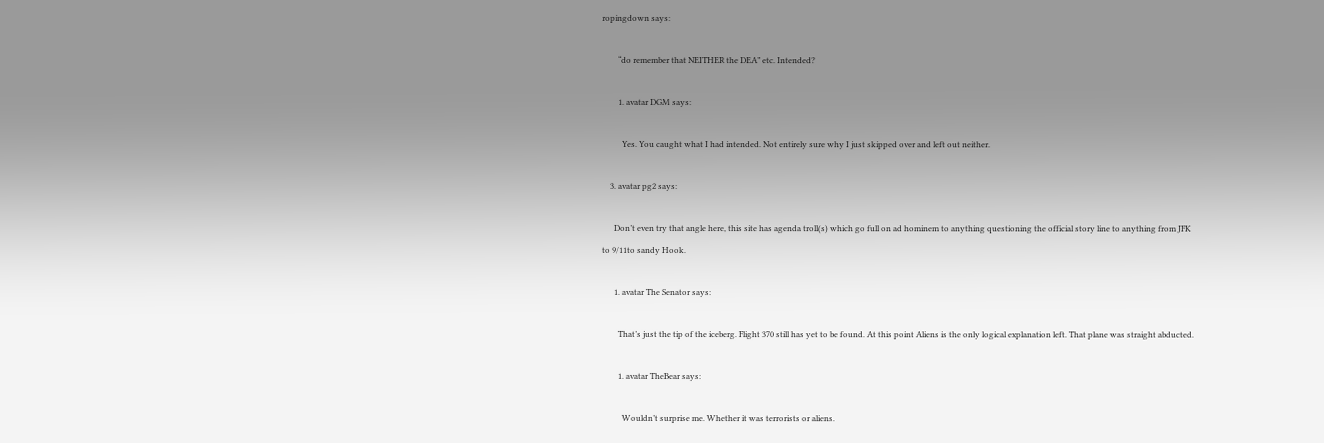ropingdown says:

        “do remember that NEITHER the DEA” etc. Intended?

        1. avatar DGM says:

          Yes. You caught what I had intended. Not entirely sure why I just skipped over and left out neither.

    3. avatar pg2 says:

      Don’t even try that angle here, this site has agenda troll(s) which go full on ad hominem to anything questioning the official story line to anything from JFK to 9/11to sandy Hook.

      1. avatar The Senator says:

        That’s just the tip of the iceberg. Flight 370 still has yet to be found. At this point Aliens is the only logical explanation left. That plane was straight abducted.

        1. avatar TheBear says:

          Wouldn’t surprise me. Whether it was terrorists or aliens.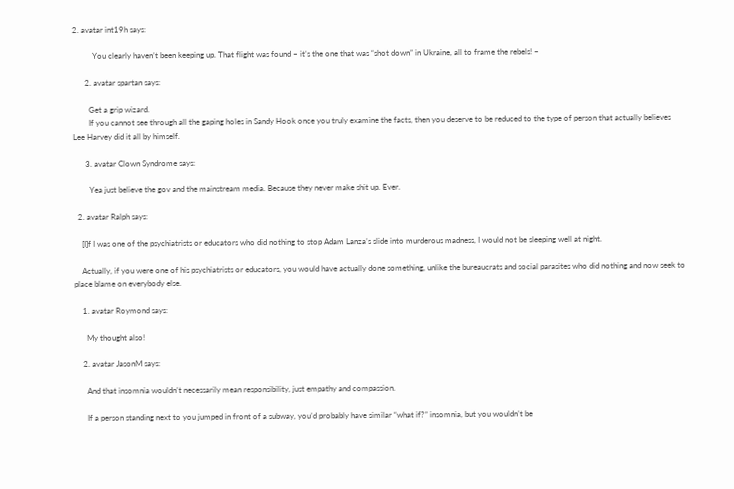2. avatar int19h says:

          You clearly haven’t been keeping up. That flight was found – it’s the one that was “shot down” in Ukraine, all to frame the rebels! ~

      2. avatar spartan says:

        Get a grip wizard.
        If you cannot see through all the gaping holes in Sandy Hook once you truly examine the facts, then you deserve to be reduced to the type of person that actually believes Lee Harvey did it all by himself.

      3. avatar Clown Syndrome says:

        Yea just believe the gov and the mainstream media. Because they never make shit up. Ever.

  2. avatar Ralph says:

    [I]f I was one of the psychiatrists or educators who did nothing to stop Adam Lanza’s slide into murderous madness, I would not be sleeping well at night.

    Actually, if you were one of his psychiatrists or educators, you would have actually done something, unlike the bureaucrats and social parasites who did nothing and now seek to place blame on everybody else.

    1. avatar Roymond says:

      My thought also!

    2. avatar JasonM says:

      And that insomnia wouldn’t necessarily mean responsibility, just empathy and compassion.

      If a person standing next to you jumped in front of a subway, you’d probably have similar “what if?” insomnia, but you wouldn’t be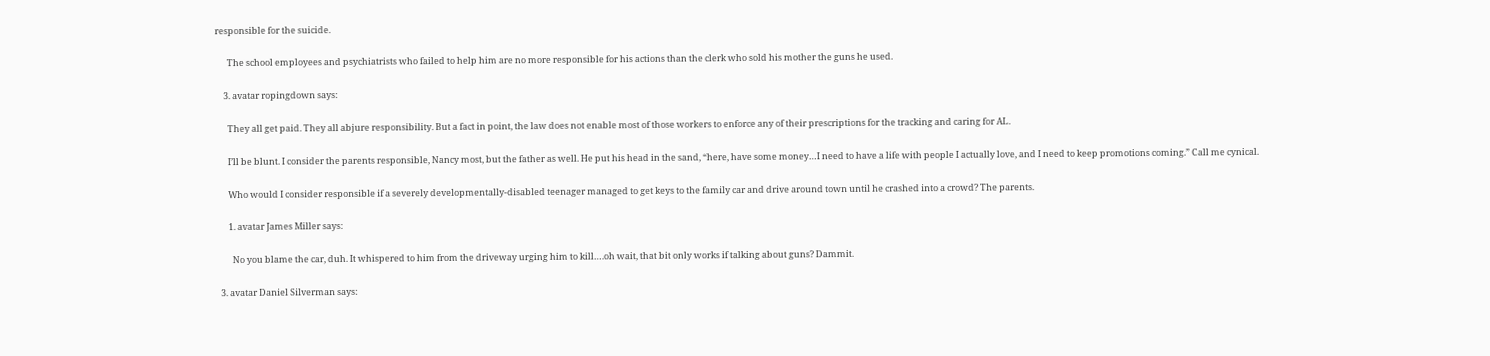responsible for the suicide.

      The school employees and psychiatrists who failed to help him are no more responsible for his actions than the clerk who sold his mother the guns he used.

    3. avatar ropingdown says:

      They all get paid. They all abjure responsibility. But a fact in point, the law does not enable most of those workers to enforce any of their prescriptions for the tracking and caring for AL.

      I’ll be blunt. I consider the parents responsible, Nancy most, but the father as well. He put his head in the sand, “here, have some money…I need to have a life with people I actually love, and I need to keep promotions coming.” Call me cynical.

      Who would I consider responsible if a severely developmentally-disabled teenager managed to get keys to the family car and drive around town until he crashed into a crowd? The parents.

      1. avatar James Miller says:

        No you blame the car, duh. It whispered to him from the driveway urging him to kill….oh wait, that bit only works if talking about guns? Dammit.

  3. avatar Daniel Silverman says: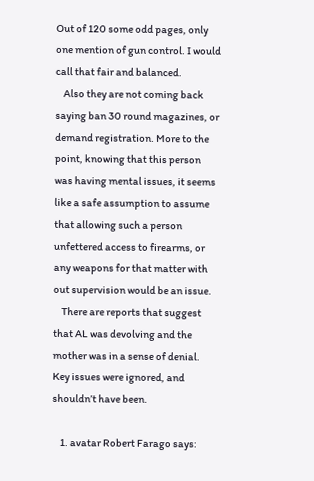Out of 120 some odd pages, only one mention of gun control. I would call that fair and balanced.
    Also they are not coming back saying ban 30 round magazines, or demand registration. More to the point, knowing that this person was having mental issues, it seems like a safe assumption to assume that allowing such a person unfettered access to firearms, or any weapons for that matter with out supervision would be an issue.
    There are reports that suggest that AL was devolving and the mother was in a sense of denial. Key issues were ignored, and shouldn’t have been.

    1. avatar Robert Farago says: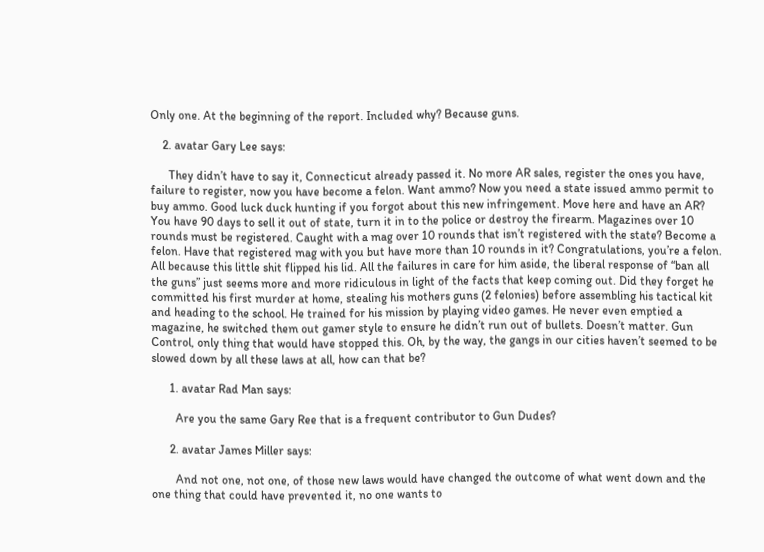Only one. At the beginning of the report. Included why? Because guns.

    2. avatar Gary Lee says:

      They didn’t have to say it, Connecticut already passed it. No more AR sales, register the ones you have, failure to register, now you have become a felon. Want ammo? Now you need a state issued ammo permit to buy ammo. Good luck duck hunting if you forgot about this new infringement. Move here and have an AR? You have 90 days to sell it out of state, turn it in to the police or destroy the firearm. Magazines over 10 rounds must be registered. Caught with a mag over 10 rounds that isn’t registered with the state? Become a felon. Have that registered mag with you but have more than 10 rounds in it? Congratulations, you’re a felon. All because this little shit flipped his lid. All the failures in care for him aside, the liberal response of “ban all the guns” just seems more and more ridiculous in light of the facts that keep coming out. Did they forget he committed his first murder at home, stealing his mothers guns (2 felonies) before assembling his tactical kit and heading to the school. He trained for his mission by playing video games. He never even emptied a magazine, he switched them out gamer style to ensure he didn’t run out of bullets. Doesn’t matter. Gun Control, only thing that would have stopped this. Oh, by the way, the gangs in our cities haven’t seemed to be slowed down by all these laws at all, how can that be?

      1. avatar Rad Man says:

        Are you the same Gary Ree that is a frequent contributor to Gun Dudes?

      2. avatar James Miller says:

        And not one, not one, of those new laws would have changed the outcome of what went down and the one thing that could have prevented it, no one wants to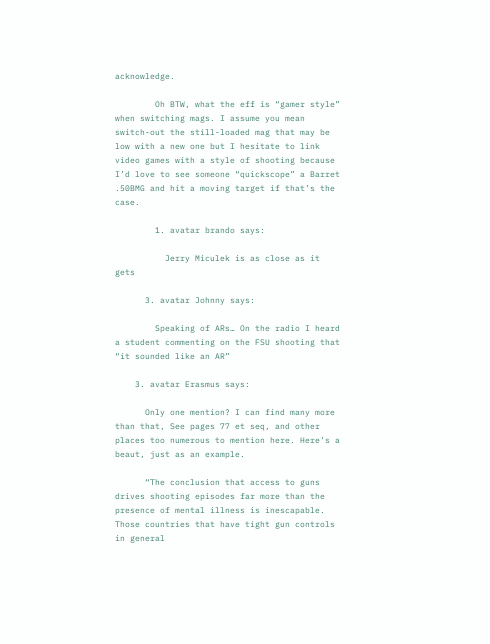acknowledge.

        Oh BTW, what the eff is “gamer style” when switching mags. I assume you mean switch-out the still-loaded mag that may be low with a new one but I hesitate to link video games with a style of shooting because I’d love to see someone “quickscope” a Barret .50BMG and hit a moving target if that’s the case.

        1. avatar brando says:

          Jerry Miculek is as close as it gets

      3. avatar Johnny says:

        Speaking of ARs… On the radio I heard a student commenting on the FSU shooting that “it sounded like an AR”

    3. avatar Erasmus says:

      Only one mention? I can find many more than that, See pages 77 et seq, and other places too numerous to mention here. Here’s a beaut, just as an example.

      “The conclusion that access to guns drives shooting episodes far more than the presence of mental illness is inescapable. Those countries that have tight gun controls in general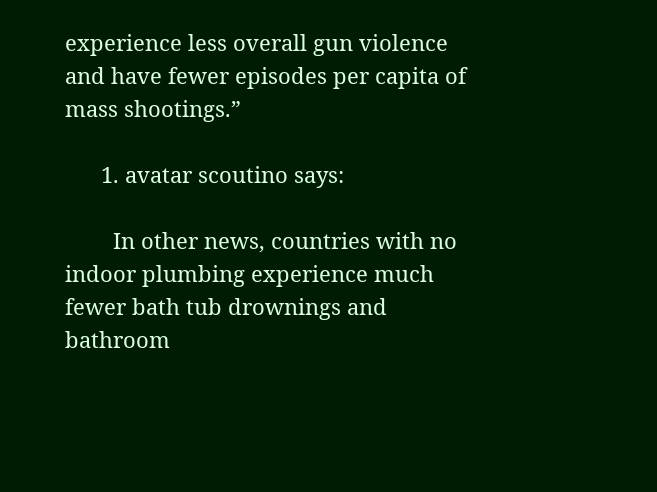experience less overall gun violence and have fewer episodes per capita of mass shootings.”

      1. avatar scoutino says:

        In other news, countries with no indoor plumbing experience much fewer bath tub drownings and bathroom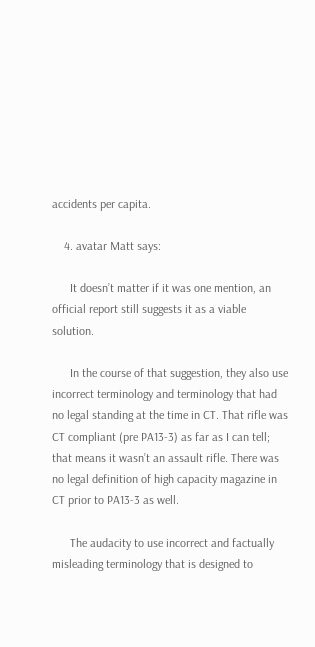accidents per capita.

    4. avatar Matt says:

      It doesn’t matter if it was one mention, an official report still suggests it as a viable solution.

      In the course of that suggestion, they also use incorrect terminology and terminology that had no legal standing at the time in CT. That rifle was CT compliant (pre PA13-3) as far as I can tell; that means it wasn’t an assault rifle. There was no legal definition of high capacity magazine in CT prior to PA13-3 as well.

      The audacity to use incorrect and factually misleading terminology that is designed to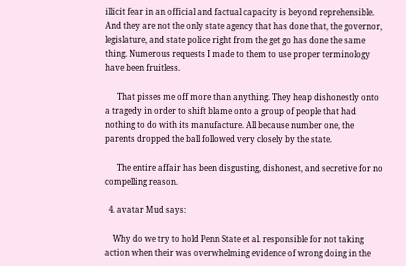illicit fear in an official and factual capacity is beyond reprehensible. And they are not the only state agency that has done that, the governor, legislature, and state police right from the get go has done the same thing. Numerous requests I made to them to use proper terminology have been fruitless.

      That pisses me off more than anything. They heap dishonestly onto a tragedy in order to shift blame onto a group of people that had nothing to do with its manufacture. All because number one, the parents dropped the ball followed very closely by the state.

      The entire affair has been disgusting, dishonest, and secretive for no compelling reason.

  4. avatar Mud says:

    Why do we try to hold Penn State et al. responsible for not taking action when their was overwhelming evidence of wrong doing in the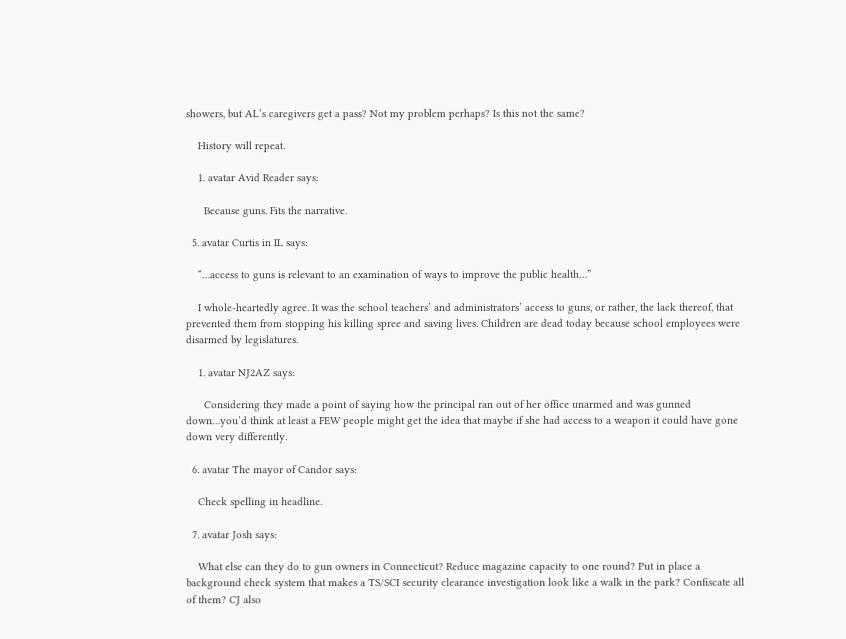showers, but AL’s caregivers get a pass? Not my problem perhaps? Is this not the same?

    History will repeat.

    1. avatar Avid Reader says:

      Because guns. Fits the narrative.

  5. avatar Curtis in IL says:

    “…access to guns is relevant to an examination of ways to improve the public health…”

    I whole-heartedly agree. It was the school teachers’ and administrators’ access to guns, or rather, the lack thereof, that prevented them from stopping his killing spree and saving lives. Children are dead today because school employees were disarmed by legislatures.

    1. avatar NJ2AZ says:

      Considering they made a point of saying how the principal ran out of her office unarmed and was gunned down…you’d think at least a FEW people might get the idea that maybe if she had access to a weapon it could have gone down very differently.

  6. avatar The mayor of Candor says:

    Check spelling in headline.

  7. avatar Josh says:

    What else can they do to gun owners in Connecticut? Reduce magazine capacity to one round? Put in place a background check system that makes a TS/SCI security clearance investigation look like a walk in the park? Confiscate all of them? CJ also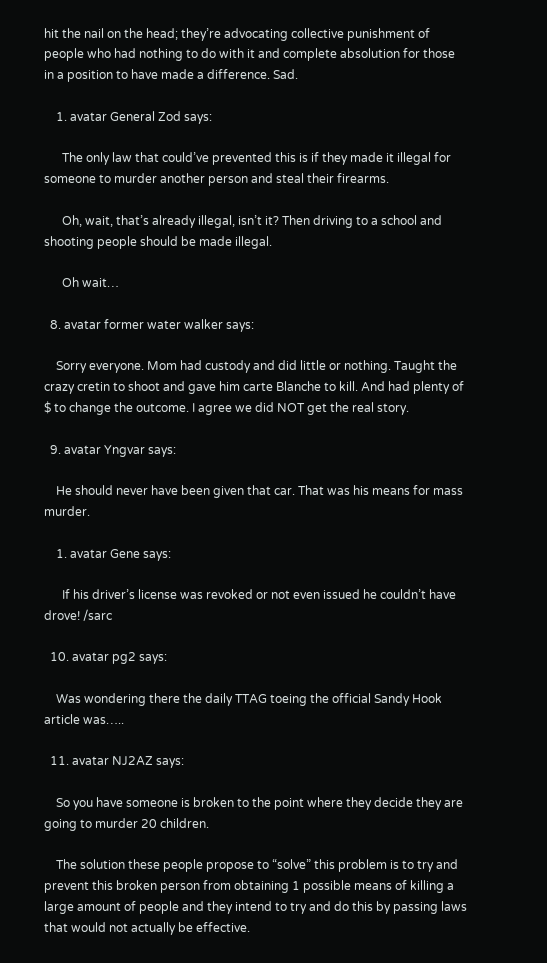hit the nail on the head; they’re advocating collective punishment of people who had nothing to do with it and complete absolution for those in a position to have made a difference. Sad.

    1. avatar General Zod says:

      The only law that could’ve prevented this is if they made it illegal for someone to murder another person and steal their firearms.

      Oh, wait, that’s already illegal, isn’t it? Then driving to a school and shooting people should be made illegal.

      Oh wait…

  8. avatar former water walker says:

    Sorry everyone. Mom had custody and did little or nothing. Taught the crazy cretin to shoot and gave him carte Blanche to kill. And had plenty of $ to change the outcome. I agree we did NOT get the real story.

  9. avatar Yngvar says:

    He should never have been given that car. That was his means for mass murder.

    1. avatar Gene says:

      If his driver’s license was revoked or not even issued he couldn’t have drove! /sarc

  10. avatar pg2 says:

    Was wondering there the daily TTAG toeing the official Sandy Hook article was…..

  11. avatar NJ2AZ says:

    So you have someone is broken to the point where they decide they are going to murder 20 children.

    The solution these people propose to “solve” this problem is to try and prevent this broken person from obtaining 1 possible means of killing a large amount of people and they intend to try and do this by passing laws that would not actually be effective.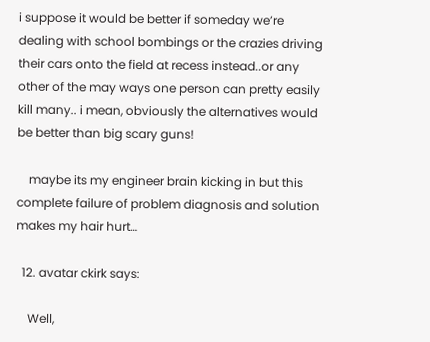i suppose it would be better if someday we’re dealing with school bombings or the crazies driving their cars onto the field at recess instead..or any other of the may ways one person can pretty easily kill many.. i mean, obviously the alternatives would be better than big scary guns!

    maybe its my engineer brain kicking in but this complete failure of problem diagnosis and solution makes my hair hurt…

  12. avatar ckirk says:

    Well,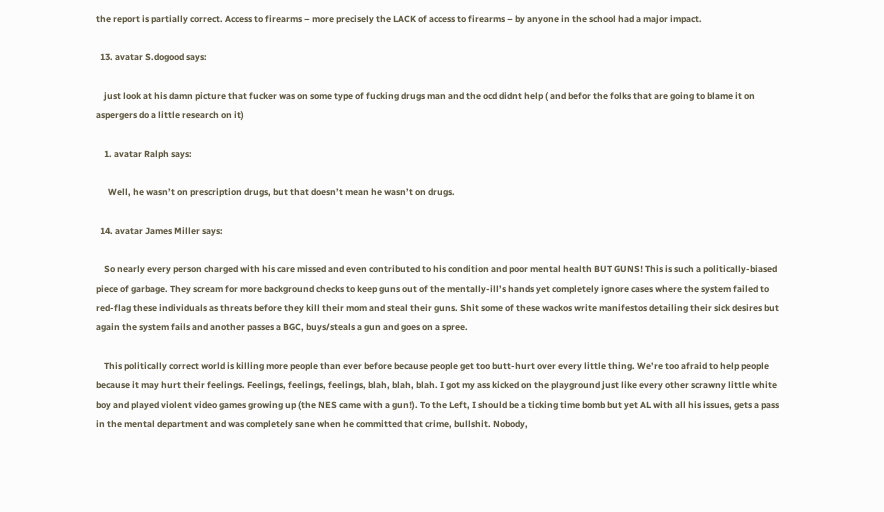the report is partially correct. Access to firearms – more precisely the LACK of access to firearms – by anyone in the school had a major impact.

  13. avatar S.dogood says:

    just look at his damn picture that fucker was on some type of fucking drugs man and the ocd didnt help ( and befor the folks that are going to blame it on aspergers do a little research on it)

    1. avatar Ralph says:

      Well, he wasn’t on prescription drugs, but that doesn’t mean he wasn’t on drugs.

  14. avatar James Miller says:

    So nearly every person charged with his care missed and even contributed to his condition and poor mental health BUT GUNS! This is such a politically-biased piece of garbage. They scream for more background checks to keep guns out of the mentally-ill’s hands yet completely ignore cases where the system failed to red-flag these individuals as threats before they kill their mom and steal their guns. Shit some of these wackos write manifestos detailing their sick desires but again the system fails and another passes a BGC, buys/steals a gun and goes on a spree.

    This politically correct world is killing more people than ever before because people get too butt-hurt over every little thing. We’re too afraid to help people because it may hurt their feelings. Feelings, feelings, feelings, blah, blah, blah. I got my ass kicked on the playground just like every other scrawny little white boy and played violent video games growing up (the NES came with a gun!). To the Left, I should be a ticking time bomb but yet AL with all his issues, gets a pass in the mental department and was completely sane when he committed that crime, bullshit. Nobody,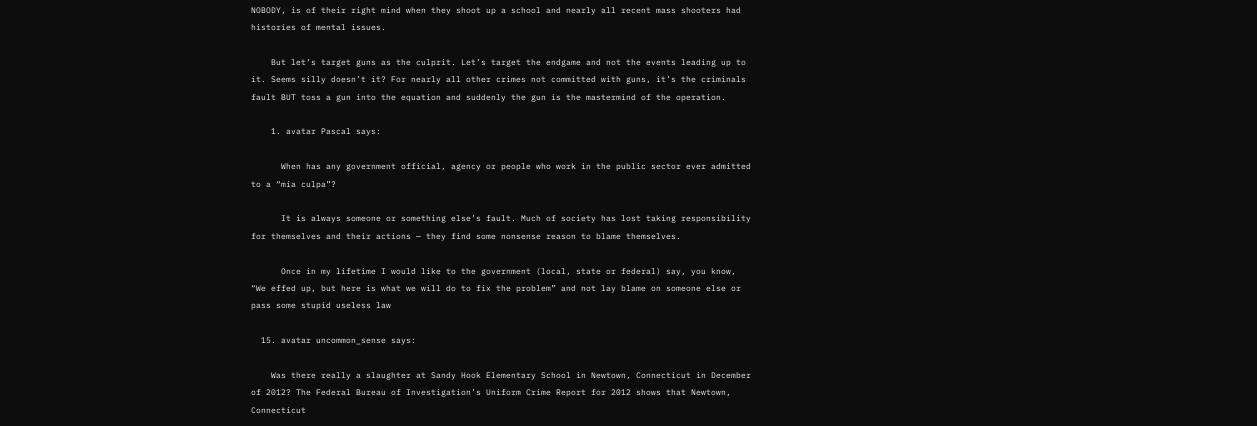NOBODY, is of their right mind when they shoot up a school and nearly all recent mass shooters had histories of mental issues.

    But let’s target guns as the culprit. Let’s target the endgame and not the events leading up to it. Seems silly doesn’t it? For nearly all other crimes not committed with guns, it’s the criminals fault BUT toss a gun into the equation and suddenly the gun is the mastermind of the operation.

    1. avatar Pascal says:

      When has any government official, agency or people who work in the public sector ever admitted to a “mia culpa”?

      It is always someone or something else’s fault. Much of society has lost taking responsibility for themselves and their actions — they find some nonsense reason to blame themselves.

      Once in my lifetime I would like to the government (local, state or federal) say, you know, “We effed up, but here is what we will do to fix the problem” and not lay blame on someone else or pass some stupid useless law

  15. avatar uncommon_sense says:

    Was there really a slaughter at Sandy Hook Elementary School in Newtown, Connecticut in December of 2012? The Federal Bureau of Investigation’s Uniform Crime Report for 2012 shows that Newtown, Connecticut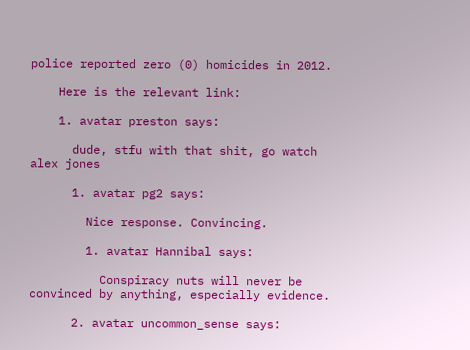police reported zero (0) homicides in 2012.

    Here is the relevant link:

    1. avatar preston says:

      dude, stfu with that shit, go watch alex jones

      1. avatar pg2 says:

        Nice response. Convincing.

        1. avatar Hannibal says:

          Conspiracy nuts will never be convinced by anything, especially evidence.

      2. avatar uncommon_sense says: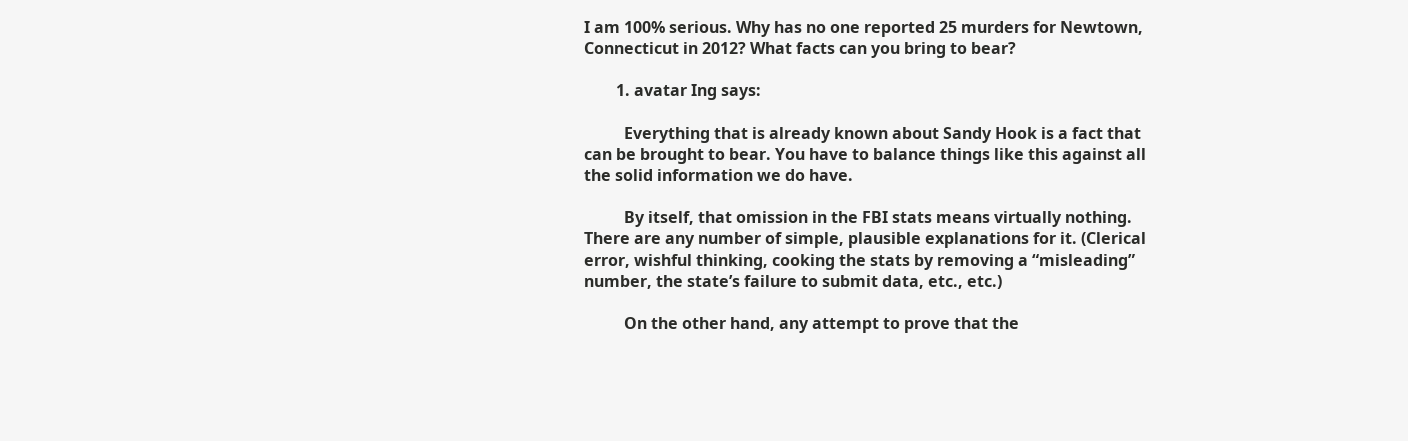I am 100% serious. Why has no one reported 25 murders for Newtown, Connecticut in 2012? What facts can you bring to bear?

        1. avatar Ing says:

          Everything that is already known about Sandy Hook is a fact that can be brought to bear. You have to balance things like this against all the solid information we do have.

          By itself, that omission in the FBI stats means virtually nothing. There are any number of simple, plausible explanations for it. (Clerical error, wishful thinking, cooking the stats by removing a “misleading” number, the state’s failure to submit data, etc., etc.)

          On the other hand, any attempt to prove that the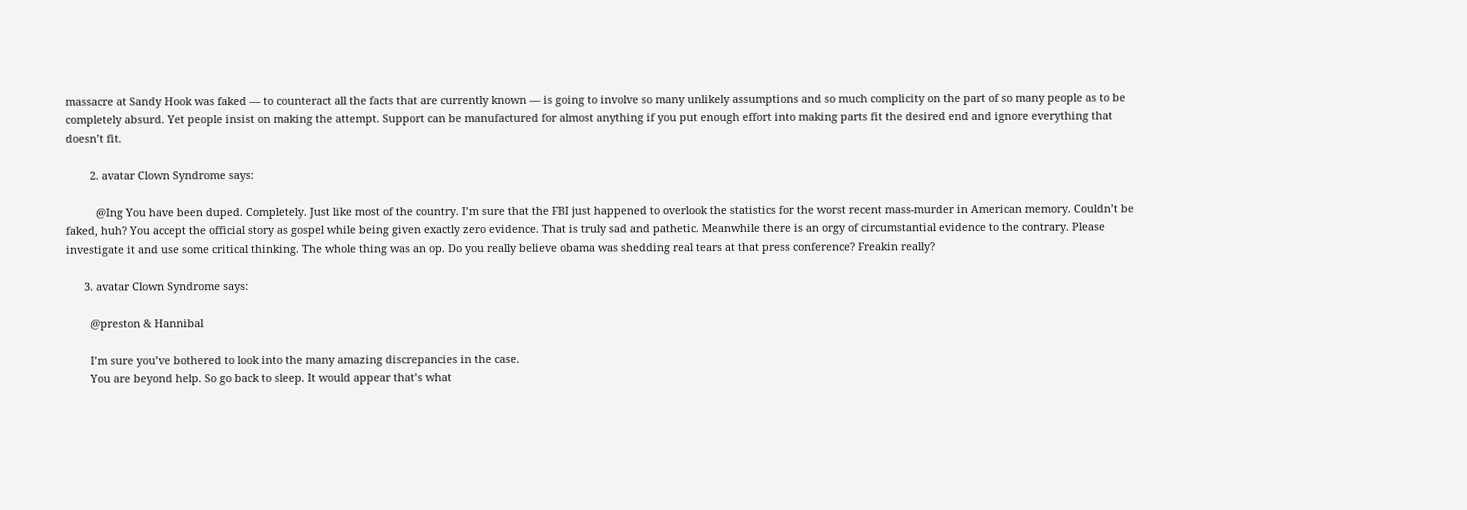massacre at Sandy Hook was faked — to counteract all the facts that are currently known — is going to involve so many unlikely assumptions and so much complicity on the part of so many people as to be completely absurd. Yet people insist on making the attempt. Support can be manufactured for almost anything if you put enough effort into making parts fit the desired end and ignore everything that doesn’t fit.

        2. avatar Clown Syndrome says:

          @Ing You have been duped. Completely. Just like most of the country. I’m sure that the FBI just happened to overlook the statistics for the worst recent mass-murder in American memory. Couldn’t be faked, huh? You accept the official story as gospel while being given exactly zero evidence. That is truly sad and pathetic. Meanwhile there is an orgy of circumstantial evidence to the contrary. Please investigate it and use some critical thinking. The whole thing was an op. Do you really believe obama was shedding real tears at that press conference? Freakin really?

      3. avatar Clown Syndrome says:

        @preston & Hannibal

        I’m sure you’ve bothered to look into the many amazing discrepancies in the case.
        You are beyond help. So go back to sleep. It would appear that’s what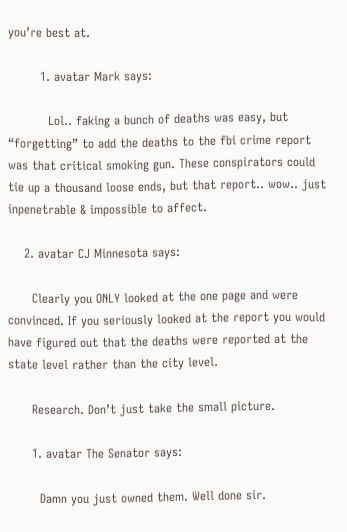you’re best at.

        1. avatar Mark says:

          Lol.. faking a bunch of deaths was easy, but “forgetting” to add the deaths to the fbi crime report was that critical smoking gun. These conspirators could tie up a thousand loose ends, but that report.. wow.. just inpenetrable & impossible to affect.

    2. avatar CJ Minnesota says:

      Clearly you ONLY looked at the one page and were convinced. If you seriously looked at the report you would have figured out that the deaths were reported at the state level rather than the city level.

      Research. Don’t just take the small picture.

      1. avatar The Senator says:

        Damn you just owned them. Well done sir.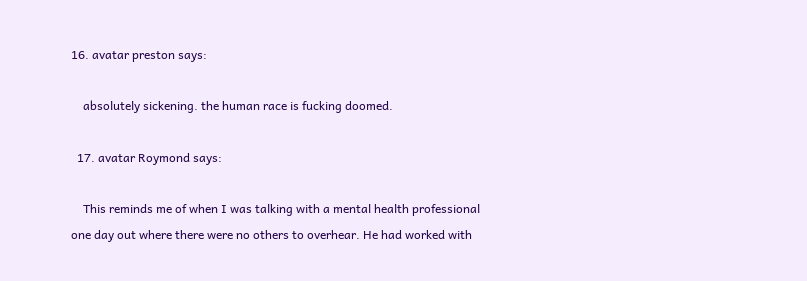16. avatar preston says:

    absolutely sickening. the human race is fucking doomed.

  17. avatar Roymond says:

    This reminds me of when I was talking with a mental health professional one day out where there were no others to overhear. He had worked with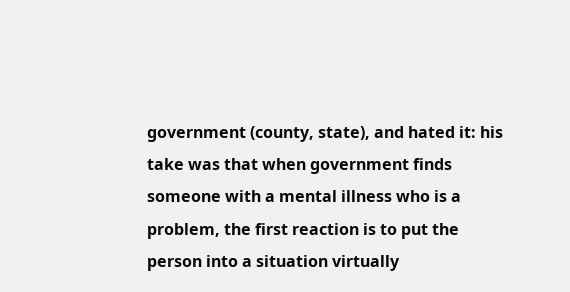government (county, state), and hated it: his take was that when government finds someone with a mental illness who is a problem, the first reaction is to put the person into a situation virtually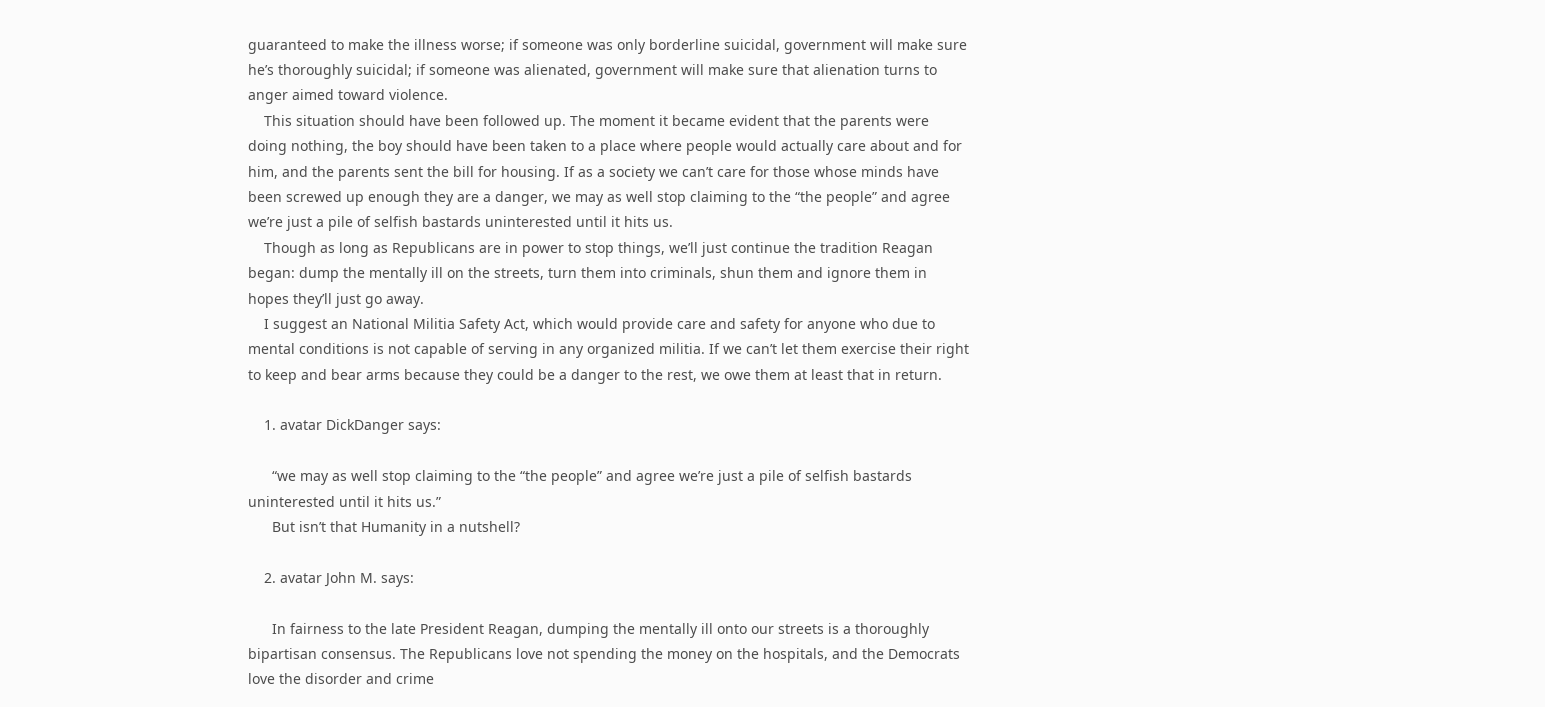guaranteed to make the illness worse; if someone was only borderline suicidal, government will make sure he’s thoroughly suicidal; if someone was alienated, government will make sure that alienation turns to anger aimed toward violence.
    This situation should have been followed up. The moment it became evident that the parents were doing nothing, the boy should have been taken to a place where people would actually care about and for him, and the parents sent the bill for housing. If as a society we can’t care for those whose minds have been screwed up enough they are a danger, we may as well stop claiming to the “the people” and agree we’re just a pile of selfish bastards uninterested until it hits us.
    Though as long as Republicans are in power to stop things, we’ll just continue the tradition Reagan began: dump the mentally ill on the streets, turn them into criminals, shun them and ignore them in hopes they’ll just go away.
    I suggest an National Militia Safety Act, which would provide care and safety for anyone who due to mental conditions is not capable of serving in any organized militia. If we can’t let them exercise their right to keep and bear arms because they could be a danger to the rest, we owe them at least that in return.

    1. avatar DickDanger says:

      “we may as well stop claiming to the “the people” and agree we’re just a pile of selfish bastards uninterested until it hits us.”
      But isn’t that Humanity in a nutshell?

    2. avatar John M. says:

      In fairness to the late President Reagan, dumping the mentally ill onto our streets is a thoroughly bipartisan consensus. The Republicans love not spending the money on the hospitals, and the Democrats love the disorder and crime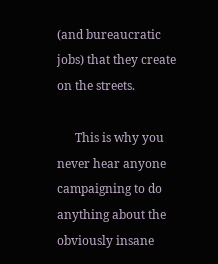(and bureaucratic jobs) that they create on the streets.

      This is why you never hear anyone campaigning to do anything about the obviously insane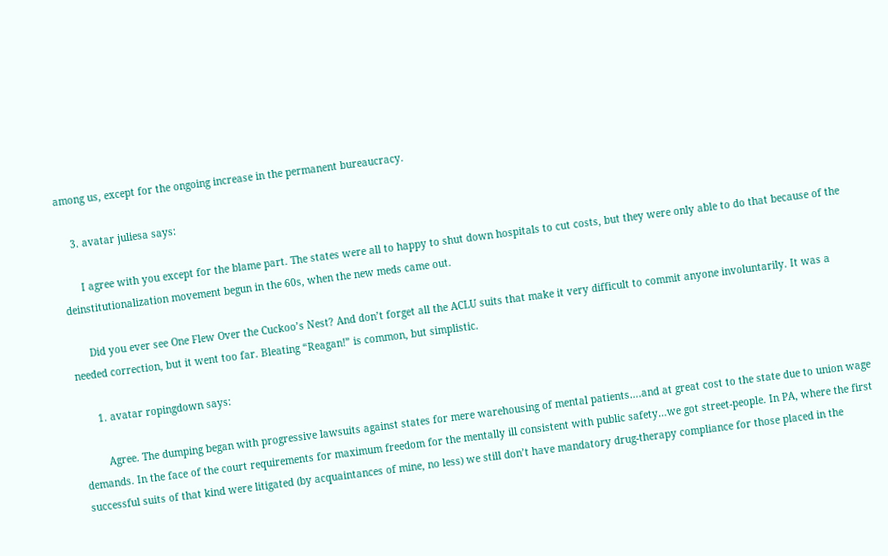among us, except for the ongoing increase in the permanent bureaucracy.

    3. avatar juliesa says:

      I agree with you except for the blame part. The states were all to happy to shut down hospitals to cut costs, but they were only able to do that because of the deinstitutionalization movement begun in the 60s, when the new meds came out.

      Did you ever see One Flew Over the Cuckoo’s Nest? And don’t forget all the ACLU suits that make it very difficult to commit anyone involuntarily. It was a needed correction, but it went too far. Bleating “Reagan!” is common, but simplistic.

      1. avatar ropingdown says:

        Agree. The dumping began with progressive lawsuits against states for mere warehousing of mental patients….and at great cost to the state due to union wage demands. In the face of the court requirements for maximum freedom for the mentally ill consistent with public safety…we got street-people. In PA, where the first successful suits of that kind were litigated (by acquaintances of mine, no less) we still don’t have mandatory drug-therapy compliance for those placed in the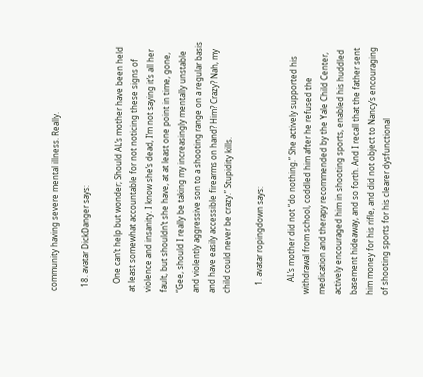community having severe mental illness. Really.

  18. avatar DickDanger says:

    One can’t help but wonder; Should AL’s mother have been held at least somewhat accountable for not noticing these signs of violence and insanity. I know she’s dead, I’m not saying it’s all her fault, but shouldn’t she have, at at least one point in time, gone, “Gee, should I really be taking my increasingly mentally unstable and violently aggressive son to a shooting range on a regular basis and have easily accessible firearms on hand? Him? Crazy? Nah, my child could never be crazy.” Stupidity kills.

    1. avatar ropingdown says:

      AL’s mother did not “do nothing.” She actively supported his withdrawal from school, coddled him after he refused the medication and therapy recommended by the Yale Child Center, actively encouraged him in shooting sports, enabled his huddled basement hideaway, and so forth. And I recall that the father sent him money for his rifle, and did not object to Nancy’s encouraging of shooting sports for his clearer dysfunctional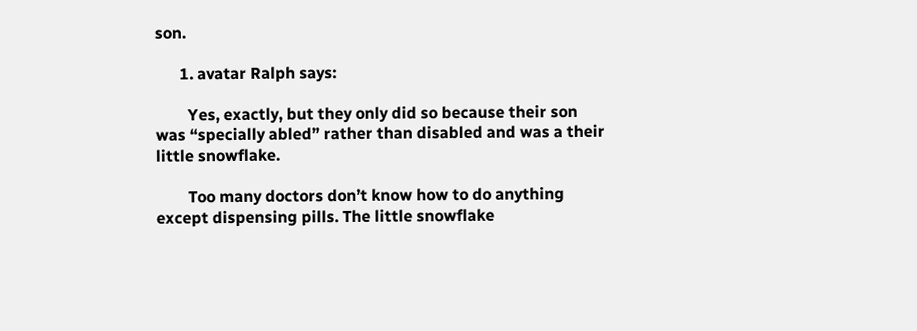son.

      1. avatar Ralph says:

        Yes, exactly, but they only did so because their son was “specially abled” rather than disabled and was a their little snowflake.

        Too many doctors don’t know how to do anything except dispensing pills. The little snowflake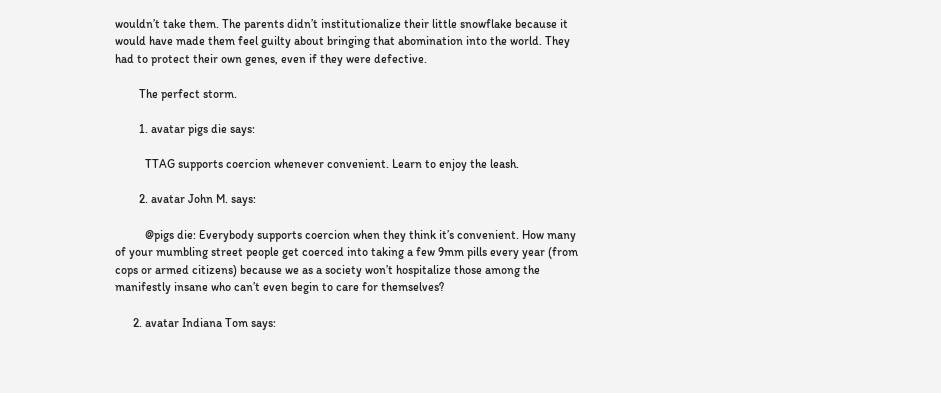wouldn’t take them. The parents didn’t institutionalize their little snowflake because it would have made them feel guilty about bringing that abomination into the world. They had to protect their own genes, even if they were defective.

        The perfect storm.

        1. avatar pigs die says:

          TTAG supports coercion whenever convenient. Learn to enjoy the leash.

        2. avatar John M. says:

          @pigs die: Everybody supports coercion when they think it’s convenient. How many of your mumbling street people get coerced into taking a few 9mm pills every year (from cops or armed citizens) because we as a society won’t hospitalize those among the manifestly insane who can’t even begin to care for themselves?

      2. avatar Indiana Tom says: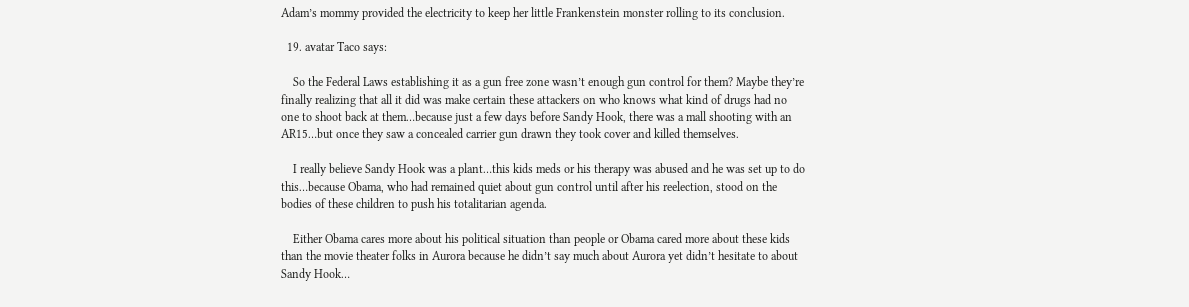Adam’s mommy provided the electricity to keep her little Frankenstein monster rolling to its conclusion.

  19. avatar Taco says:

    So the Federal Laws establishing it as a gun free zone wasn’t enough gun control for them? Maybe they’re finally realizing that all it did was make certain these attackers on who knows what kind of drugs had no one to shoot back at them…because just a few days before Sandy Hook, there was a mall shooting with an AR15…but once they saw a concealed carrier gun drawn they took cover and killed themselves.

    I really believe Sandy Hook was a plant…this kids meds or his therapy was abused and he was set up to do this…because Obama, who had remained quiet about gun control until after his reelection, stood on the bodies of these children to push his totalitarian agenda.

    Either Obama cares more about his political situation than people or Obama cared more about these kids than the movie theater folks in Aurora because he didn’t say much about Aurora yet didn’t hesitate to about Sandy Hook…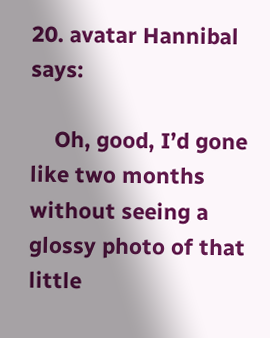20. avatar Hannibal says:

    Oh, good, I’d gone like two months without seeing a glossy photo of that little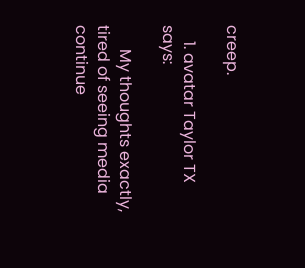creep.

    1. avatar Taylor TX says:

      My thoughts exactly, tired of seeing media continue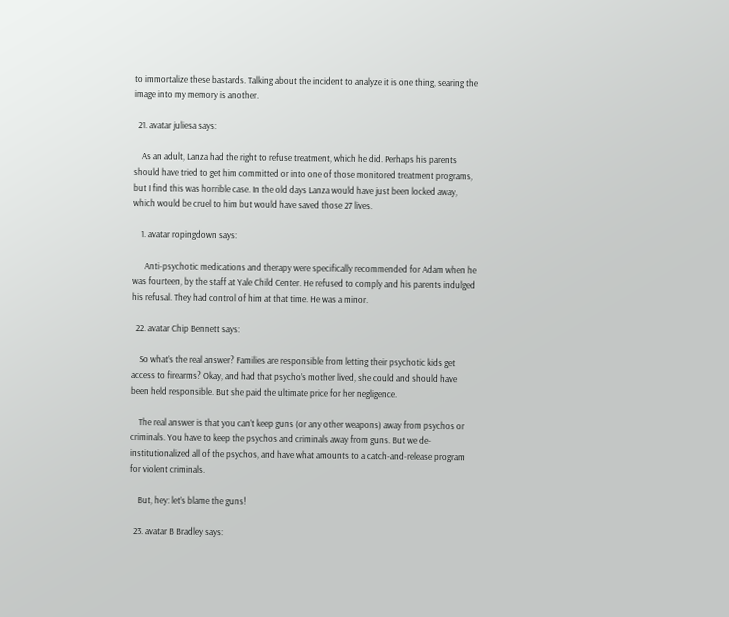to immortalize these bastards. Talking about the incident to analyze it is one thing, searing the image into my memory is another.

  21. avatar juliesa says:

    As an adult, Lanza had the right to refuse treatment, which he did. Perhaps his parents should have tried to get him committed or into one of those monitored treatment programs, but I find this was horrible case. In the old days Lanza would have just been locked away, which would be cruel to him but would have saved those 27 lives.

    1. avatar ropingdown says:

      Anti-psychotic medications and therapy were specifically recommended for Adam when he was fourteen, by the staff at Yale Child Center. He refused to comply and his parents indulged his refusal. They had control of him at that time. He was a minor.

  22. avatar Chip Bennett says:

    So what’s the real answer? Families are responsible from letting their psychotic kids get access to firearms? Okay, and had that psycho’s mother lived, she could and should have been held responsible. But she paid the ultimate price for her negligence.

    The real answer is that you can’t keep guns (or any other weapons) away from psychos or criminals. You have to keep the psychos and criminals away from guns. But we de-institutionalized all of the psychos, and have what amounts to a catch-and-release program for violent criminals.

    But, hey: let’s blame the guns!

  23. avatar B Bradley says: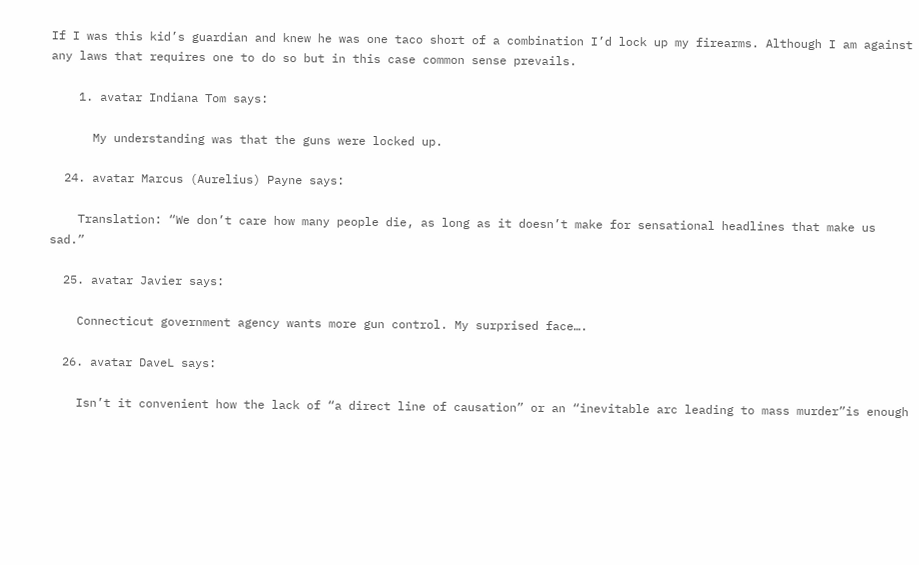If I was this kid’s guardian and knew he was one taco short of a combination I’d lock up my firearms. Although I am against any laws that requires one to do so but in this case common sense prevails.

    1. avatar Indiana Tom says:

      My understanding was that the guns were locked up.

  24. avatar Marcus (Aurelius) Payne says:

    Translation: “We don’t care how many people die, as long as it doesn’t make for sensational headlines that make us sad.”

  25. avatar Javier says:

    Connecticut government agency wants more gun control. My surprised face….

  26. avatar DaveL says:

    Isn’t it convenient how the lack of “a direct line of causation” or an “inevitable arc leading to mass murder”is enough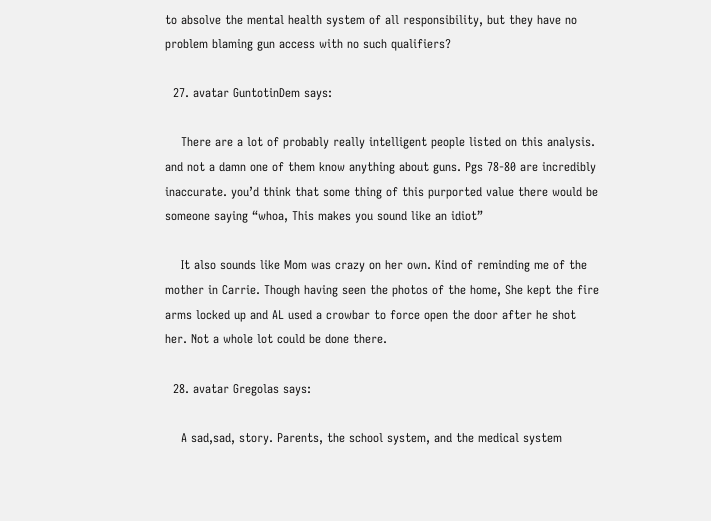to absolve the mental health system of all responsibility, but they have no problem blaming gun access with no such qualifiers?

  27. avatar GuntotinDem says:

    There are a lot of probably really intelligent people listed on this analysis. and not a damn one of them know anything about guns. Pgs 78-80 are incredibly inaccurate. you’d think that some thing of this purported value there would be someone saying “whoa, This makes you sound like an idiot”

    It also sounds like Mom was crazy on her own. Kind of reminding me of the mother in Carrie. Though having seen the photos of the home, She kept the fire arms locked up and AL used a crowbar to force open the door after he shot her. Not a whole lot could be done there.

  28. avatar Gregolas says:

    A sad,sad, story. Parents, the school system, and the medical system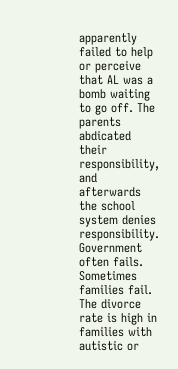apparently failed to help or perceive that AL was a bomb waiting to go off. The parents abdicated their responsibility, and afterwards the school system denies responsibility. Government often fails. Sometimes families fail. The divorce rate is high in families with autistic or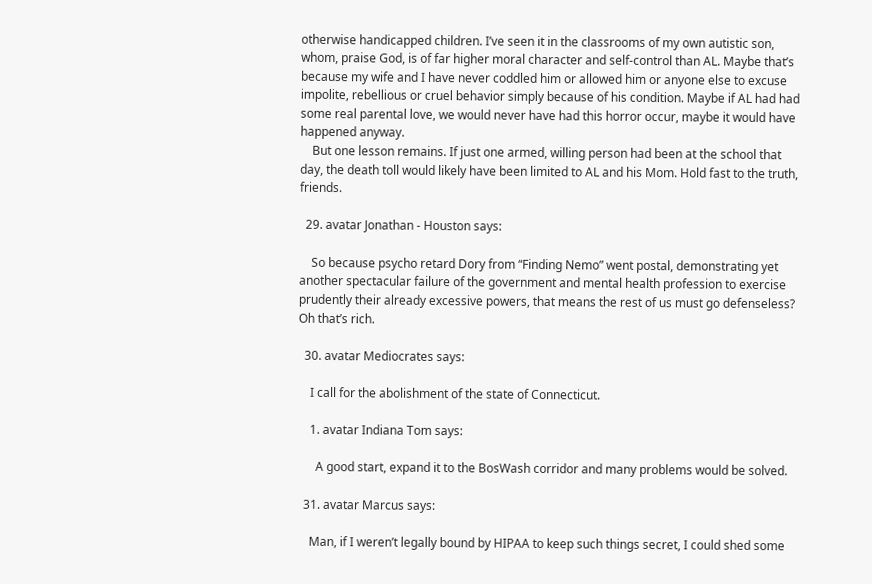otherwise handicapped children. I’ve seen it in the classrooms of my own autistic son, whom, praise God, is of far higher moral character and self-control than AL. Maybe that’s because my wife and I have never coddled him or allowed him or anyone else to excuse impolite, rebellious or cruel behavior simply because of his condition. Maybe if AL had had some real parental love, we would never have had this horror occur, maybe it would have happened anyway.
    But one lesson remains. If just one armed, willing person had been at the school that day, the death toll would likely have been limited to AL and his Mom. Hold fast to the truth, friends.

  29. avatar Jonathan - Houston says:

    So because psycho retard Dory from “Finding Nemo” went postal, demonstrating yet another spectacular failure of the government and mental health profession to exercise prudently their already excessive powers, that means the rest of us must go defenseless? Oh that’s rich.

  30. avatar Mediocrates says:

    I call for the abolishment of the state of Connecticut.

    1. avatar Indiana Tom says:

      A good start, expand it to the BosWash corridor and many problems would be solved.

  31. avatar Marcus says:

    Man, if I weren’t legally bound by HIPAA to keep such things secret, I could shed some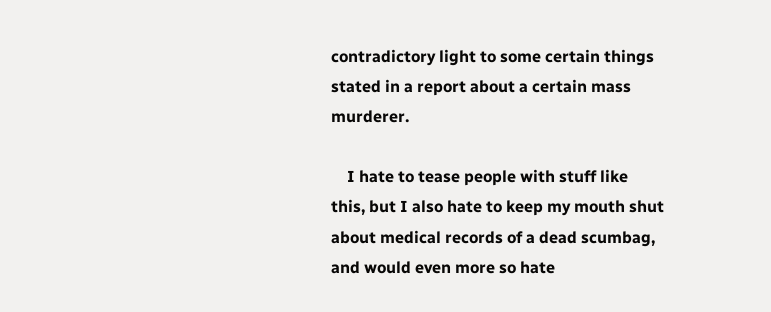contradictory light to some certain things stated in a report about a certain mass murderer.

    I hate to tease people with stuff like this, but I also hate to keep my mouth shut about medical records of a dead scumbag, and would even more so hate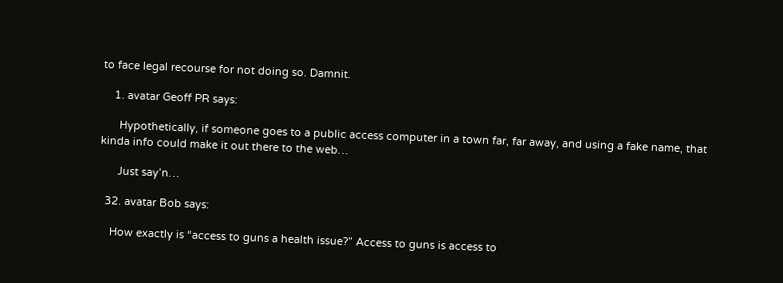to face legal recourse for not doing so. Damnit.

    1. avatar Geoff PR says:

      Hypothetically, if someone goes to a public access computer in a town far, far away, and using a fake name, that kinda info could make it out there to the web…

      Just say’n…

  32. avatar Bob says:

    How exactly is “access to guns a health issue?” Access to guns is access to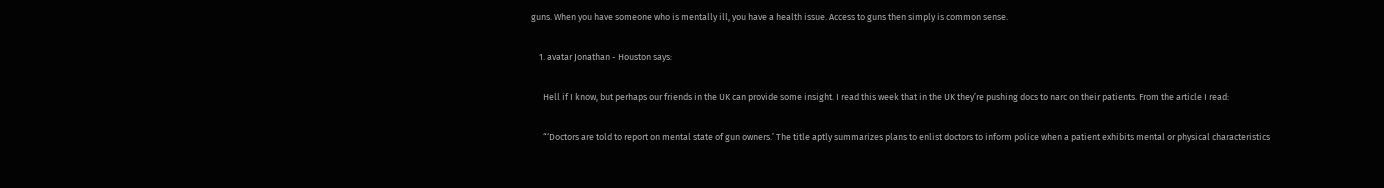guns. When you have someone who is mentally ill, you have a health issue. Access to guns then simply is common sense.

    1. avatar Jonathan - Houston says:

      Hell if I know, but perhaps our friends in the UK can provide some insight. I read this week that in the UK they’re pushing docs to narc on their patients. From the article I read:

      “‘Doctors are told to report on mental state of gun owners.’ The title aptly summarizes plans to enlist doctors to inform police when a patient exhibits mental or physical characteristics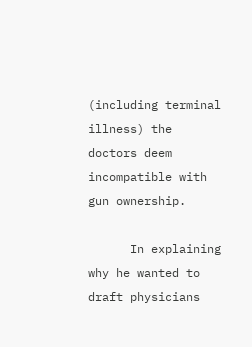(including terminal illness) the doctors deem incompatible with gun ownership.

      In explaining why he wanted to draft physicians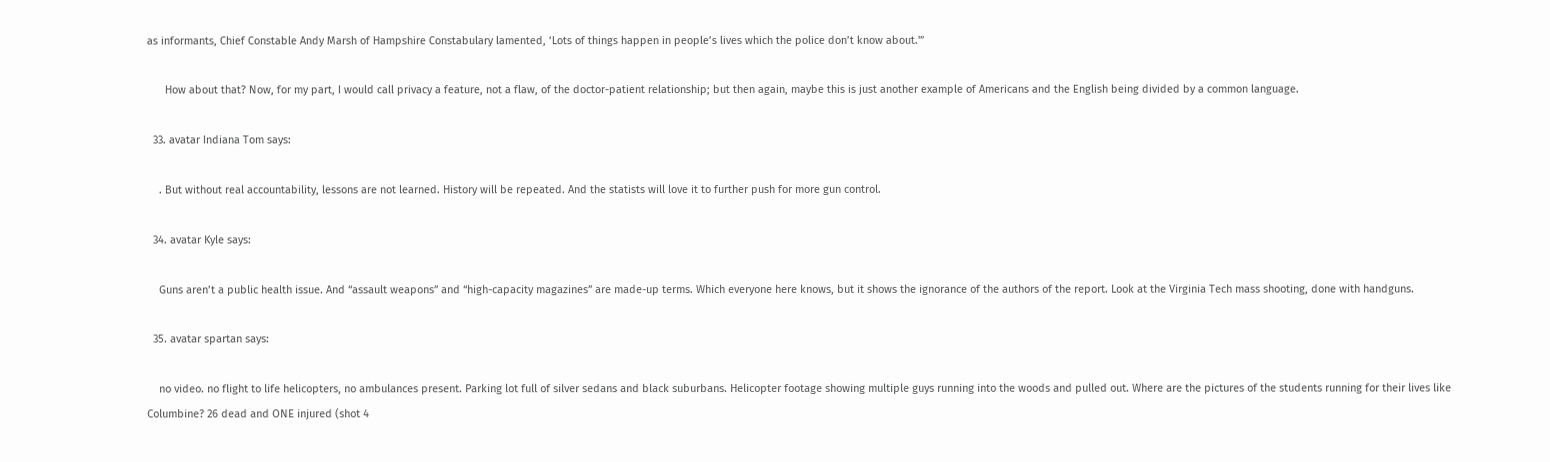as informants, Chief Constable Andy Marsh of Hampshire Constabulary lamented, ‘Lots of things happen in people’s lives which the police don’t know about.'”

      How about that? Now, for my part, I would call privacy a feature, not a flaw, of the doctor-patient relationship; but then again, maybe this is just another example of Americans and the English being divided by a common language.

  33. avatar Indiana Tom says:

    . But without real accountability, lessons are not learned. History will be repeated. And the statists will love it to further push for more gun control.

  34. avatar Kyle says:

    Guns aren’t a public health issue. And “assault weapons” and “high-capacity magazines” are made-up terms. Which everyone here knows, but it shows the ignorance of the authors of the report. Look at the Virginia Tech mass shooting, done with handguns.

  35. avatar spartan says:

    no video. no flight to life helicopters, no ambulances present. Parking lot full of silver sedans and black suburbans. Helicopter footage showing multiple guys running into the woods and pulled out. Where are the pictures of the students running for their lives like Columbine? 26 dead and ONE injured (shot 4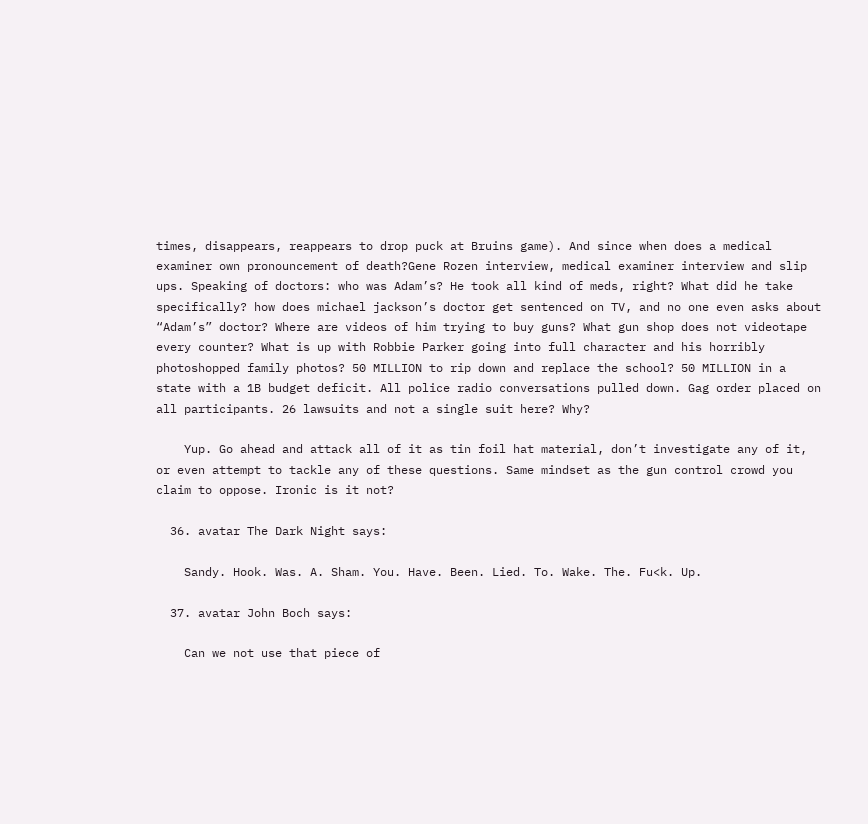times, disappears, reappears to drop puck at Bruins game). And since when does a medical examiner own pronouncement of death?Gene Rozen interview, medical examiner interview and slip ups. Speaking of doctors: who was Adam’s? He took all kind of meds, right? What did he take specifically? how does michael jackson’s doctor get sentenced on TV, and no one even asks about “Adam’s” doctor? Where are videos of him trying to buy guns? What gun shop does not videotape every counter? What is up with Robbie Parker going into full character and his horribly photoshopped family photos? 50 MILLION to rip down and replace the school? 50 MILLION in a state with a 1B budget deficit. All police radio conversations pulled down. Gag order placed on all participants. 26 lawsuits and not a single suit here? Why?

    Yup. Go ahead and attack all of it as tin foil hat material, don’t investigate any of it, or even attempt to tackle any of these questions. Same mindset as the gun control crowd you claim to oppose. Ironic is it not?

  36. avatar The Dark Night says:

    Sandy. Hook. Was. A. Sham. You. Have. Been. Lied. To. Wake. The. Fu<k. Up.

  37. avatar John Boch says:

    Can we not use that piece of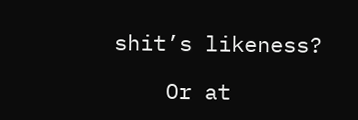shit’s likeness?

    Or at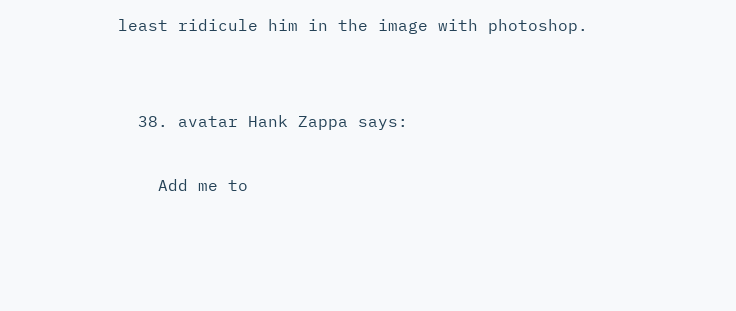least ridicule him in the image with photoshop.


  38. avatar Hank Zappa says:

    Add me to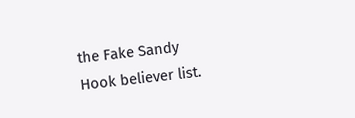the Fake Sandy Hook believer list.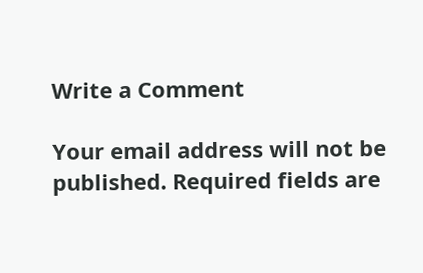Write a Comment

Your email address will not be published. Required fields are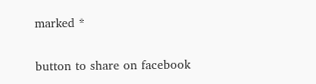marked *

button to share on facebook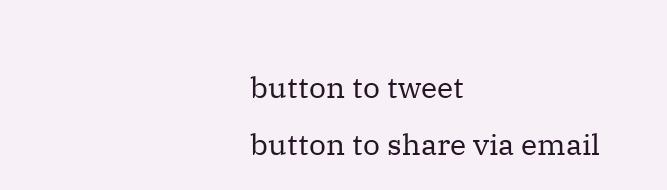button to tweet
button to share via email